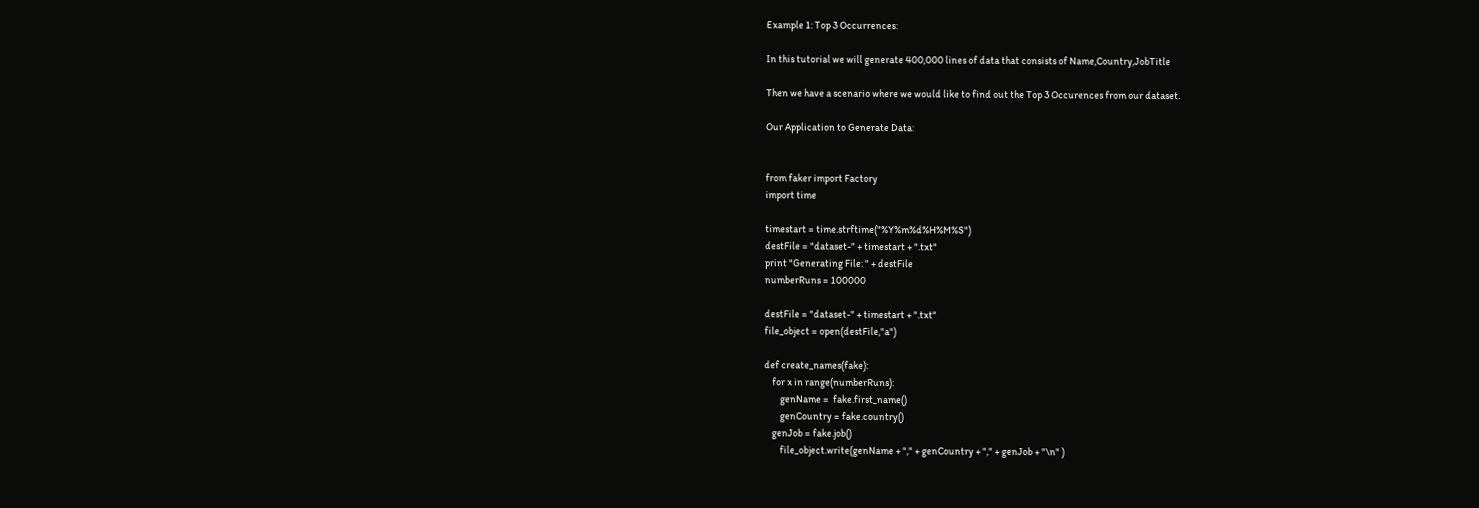Example 1: Top 3 Occurrences:

In this tutorial we will generate 400,000 lines of data that consists of Name,Country,JobTitle

Then we have a scenario where we would like to find out the Top 3 Occurences from our dataset.

Our Application to Generate Data:


from faker import Factory
import time

timestart = time.strftime("%Y%m%d%H%M%S")
destFile = "dataset-" + timestart + ".txt"
print "Generating File: " + destFile
numberRuns = 100000

destFile = "dataset-" + timestart + ".txt"
file_object = open(destFile,"a")

def create_names(fake):
    for x in range(numberRuns):
        genName =  fake.first_name()
        genCountry = fake.country()
    genJob = fake.job()
        file_object.write(genName + "," + genCountry + "," + genJob + "\n" )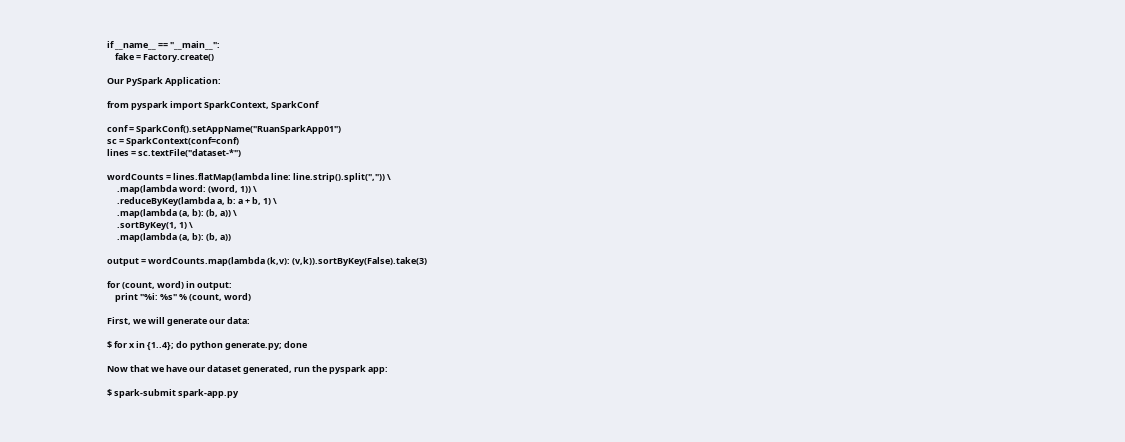if __name__ == "__main__":
    fake = Factory.create()

Our PySpark Application:

from pyspark import SparkContext, SparkConf

conf = SparkConf().setAppName("RuanSparkApp01")
sc = SparkContext(conf=conf)
lines = sc.textFile("dataset-*")

wordCounts = lines.flatMap(lambda line: line.strip().split(",")) \
     .map(lambda word: (word, 1)) \
     .reduceByKey(lambda a, b: a + b, 1) \
     .map(lambda (a, b): (b, a)) \
     .sortByKey(1, 1) \
     .map(lambda (a, b): (b, a))

output = wordCounts.map(lambda (k,v): (v,k)).sortByKey(False).take(3)

for (count, word) in output:
    print "%i: %s" % (count, word)

First, we will generate our data:

$ for x in {1..4}; do python generate.py; done

Now that we have our dataset generated, run the pyspark app:

$ spark-submit spark-app.py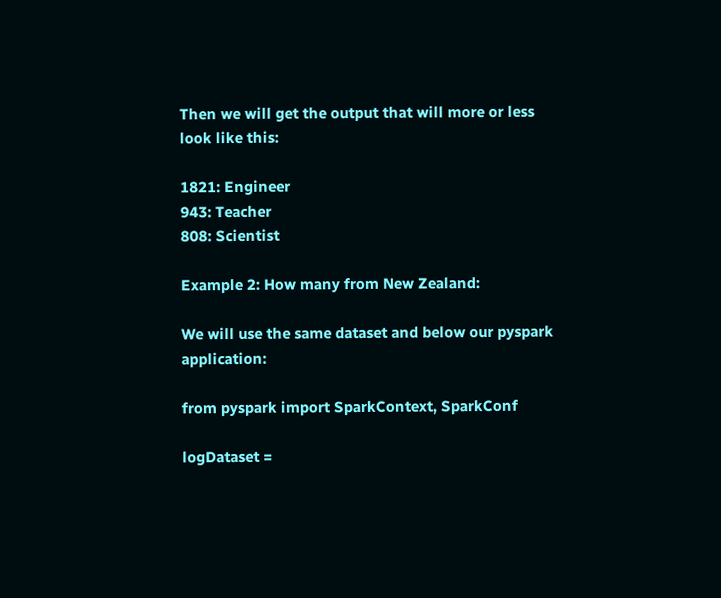Then we will get the output that will more or less look like this:

1821: Engineer
943: Teacher
808: Scientist

Example 2: How many from New Zealand:

We will use the same dataset and below our pyspark application:

from pyspark import SparkContext, SparkConf

logDataset =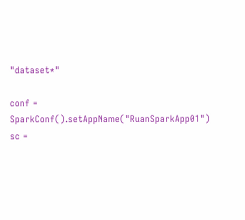"dataset*"

conf = SparkConf().setAppName("RuanSparkApp01")
sc =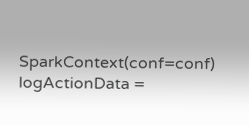SparkContext(conf=conf)
logActionData =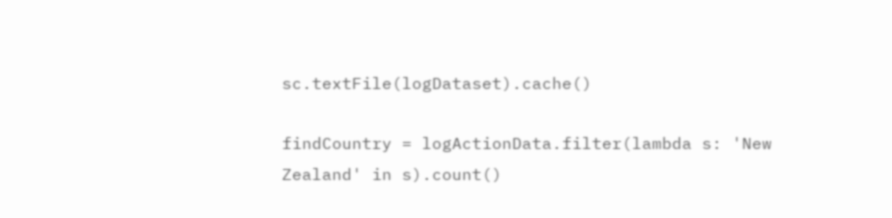sc.textFile(logDataset).cache()

findCountry = logActionData.filter(lambda s: 'New Zealand' in s).count()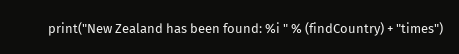print("New Zealand has been found: %i " % (findCountry) + "times")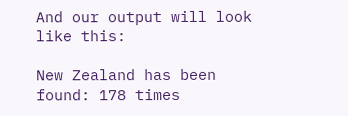And our output will look like this:

New Zealand has been found: 178 times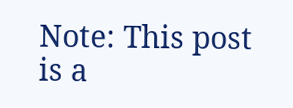Note: This post is a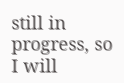still in progress, so I will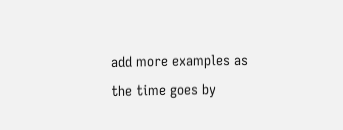add more examples as the time goes by